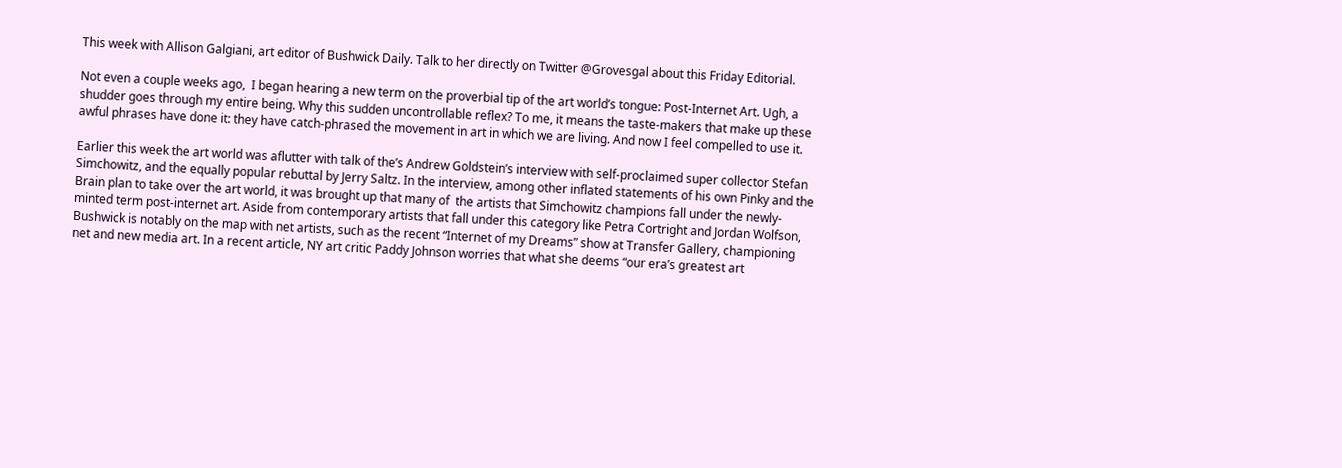This week with Allison Galgiani, art editor of Bushwick Daily. Talk to her directly on Twitter @Grovesgal about this Friday Editorial.

Not even a couple weeks ago,  I began hearing a new term on the proverbial tip of the art world’s tongue: Post-Internet Art. Ugh, a shudder goes through my entire being. Why this sudden uncontrollable reflex? To me, it means the taste-makers that make up these awful phrases have done it: they have catch-phrased the movement in art in which we are living. And now I feel compelled to use it.

Earlier this week the art world was aflutter with talk of the’s Andrew Goldstein’s interview with self-proclaimed super collector Stefan Simchowitz, and the equally popular rebuttal by Jerry Saltz. In the interview, among other inflated statements of his own Pinky and the Brain plan to take over the art world, it was brought up that many of  the artists that Simchowitz champions fall under the newly-minted term post-internet art. Aside from contemporary artists that fall under this category like Petra Cortright and Jordan Wolfson, Bushwick is notably on the map with net artists, such as the recent “Internet of my Dreams” show at Transfer Gallery, championing net and new media art. In a recent article, NY art critic Paddy Johnson worries that what she deems “our era’s greatest art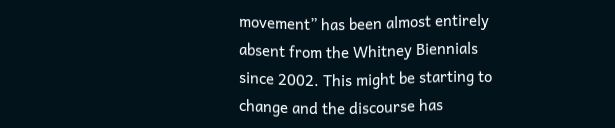movement” has been almost entirely absent from the Whitney Biennials since 2002. This might be starting to change and the discourse has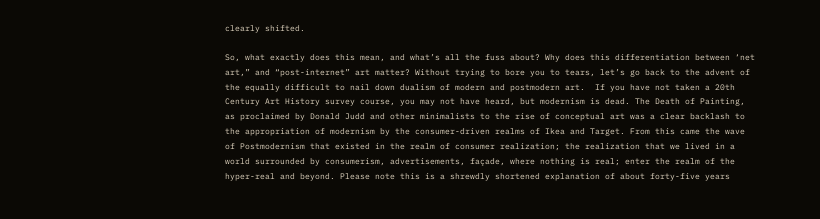clearly shifted.

So, what exactly does this mean, and what’s all the fuss about? Why does this differentiation between ‘net art,” and “post-internet” art matter? Without trying to bore you to tears, let’s go back to the advent of the equally difficult to nail down dualism of modern and postmodern art.  If you have not taken a 20th Century Art History survey course, you may not have heard, but modernism is dead. The Death of Painting, as proclaimed by Donald Judd and other minimalists to the rise of conceptual art was a clear backlash to the appropriation of modernism by the consumer-driven realms of Ikea and Target. From this came the wave of Postmodernism that existed in the realm of consumer realization; the realization that we lived in a world surrounded by consumerism, advertisements, façade, where nothing is real; enter the realm of the hyper-real and beyond. Please note this is a shrewdly shortened explanation of about forty-five years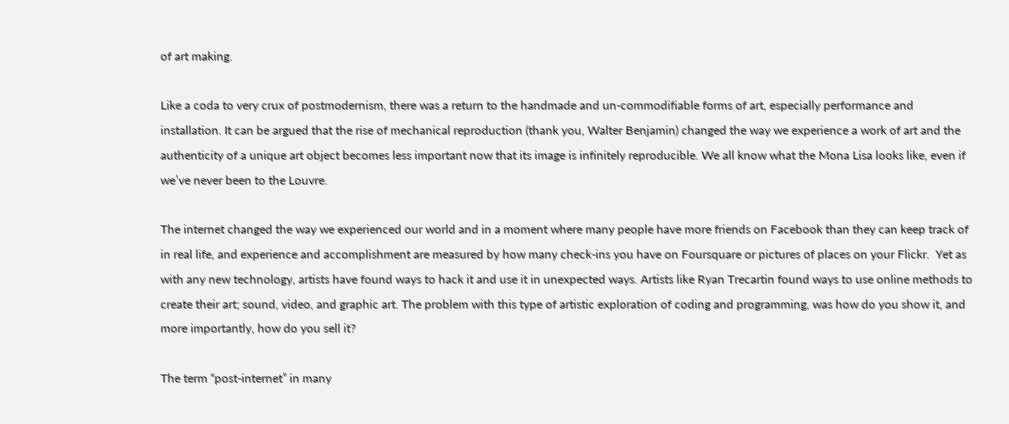of art making.

Like a coda to very crux of postmodernism, there was a return to the handmade and un-commodifiable forms of art, especially performance and installation. It can be argued that the rise of mechanical reproduction (thank you, Walter Benjamin) changed the way we experience a work of art and the authenticity of a unique art object becomes less important now that its image is infinitely reproducible. We all know what the Mona Lisa looks like, even if we’ve never been to the Louvre.

The internet changed the way we experienced our world and in a moment where many people have more friends on Facebook than they can keep track of in real life, and experience and accomplishment are measured by how many check-ins you have on Foursquare or pictures of places on your Flickr.  Yet as with any new technology, artists have found ways to hack it and use it in unexpected ways. Artists like Ryan Trecartin found ways to use online methods to create their art; sound, video, and graphic art. The problem with this type of artistic exploration of coding and programming, was how do you show it, and more importantly, how do you sell it?

The term “post-internet” in many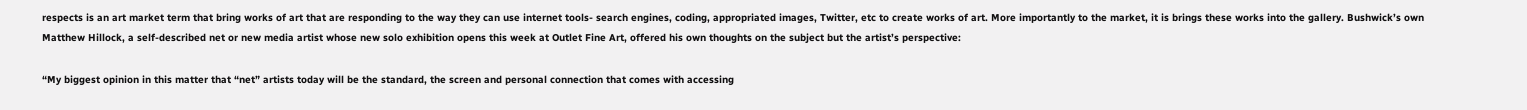respects is an art market term that bring works of art that are responding to the way they can use internet tools- search engines, coding, appropriated images, Twitter, etc to create works of art. More importantly to the market, it is brings these works into the gallery. Bushwick’s own Matthew Hillock, a self-described net or new media artist whose new solo exhibition opens this week at Outlet Fine Art, offered his own thoughts on the subject but the artist’s perspective:

“My biggest opinion in this matter that “net” artists today will be the standard, the screen and personal connection that comes with accessing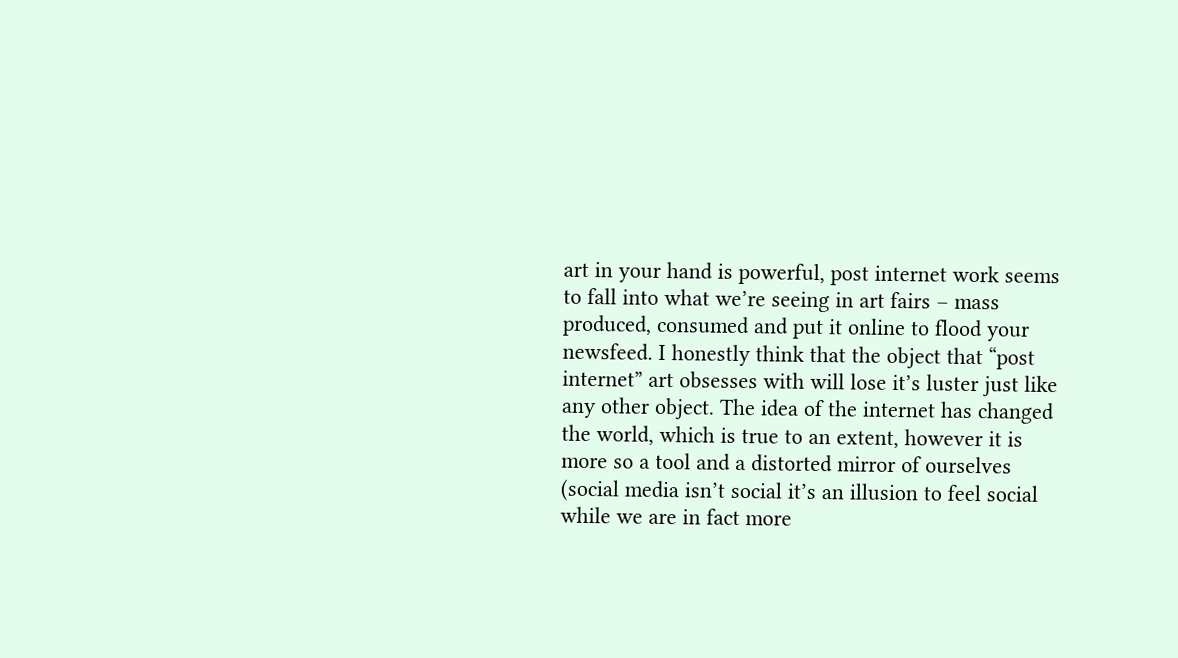art in your hand is powerful, post internet work seems to fall into what we’re seeing in art fairs – mass produced, consumed and put it online to flood your newsfeed. I honestly think that the object that “post internet” art obsesses with will lose it’s luster just like any other object. The idea of the internet has changed the world, which is true to an extent, however it is more so a tool and a distorted mirror of ourselves (social media isn’t social it’s an illusion to feel social while we are in fact more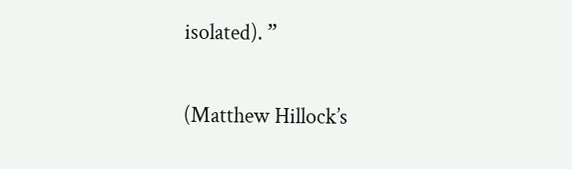isolated). ”

(Matthew Hillock’s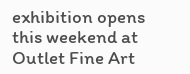exhibition opens this weekend at Outlet Fine Art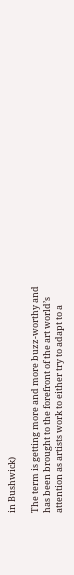in Bushwick)

The term is getting more and more buzz-worthy and has been brought to the forefront of the art world’s attention as artists work to either try to adapt to a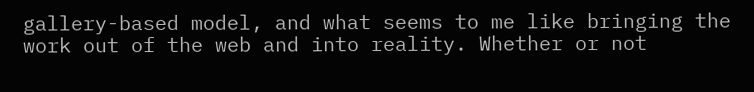gallery-based model, and what seems to me like bringing the work out of the web and into reality. Whether or not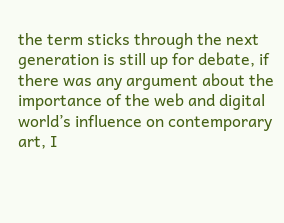the term sticks through the next generation is still up for debate, if there was any argument about the importance of the web and digital world’s influence on contemporary art, I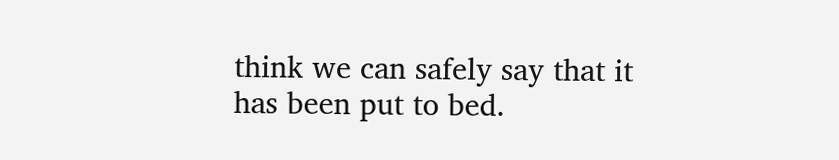think we can safely say that it has been put to bed.